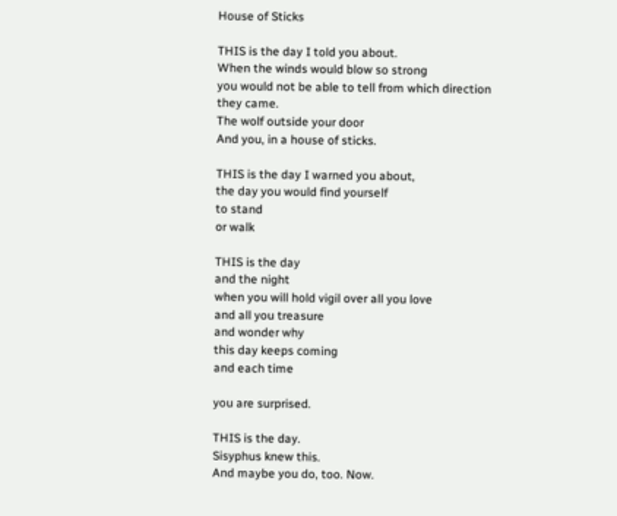House of Sticks

THIS is the day I told you about.
When the winds would blow so strong
you would not be able to tell from which direction
they came.
The wolf outside your door
And you, in a house of sticks.

THIS is the day I warned you about,
the day you would find yourself
to stand
or walk

THIS is the day
and the night
when you will hold vigil over all you love
and all you treasure
and wonder why
this day keeps coming
and each time

you are surprised.

THIS is the day.
Sisyphus knew this.
And maybe you do, too. Now.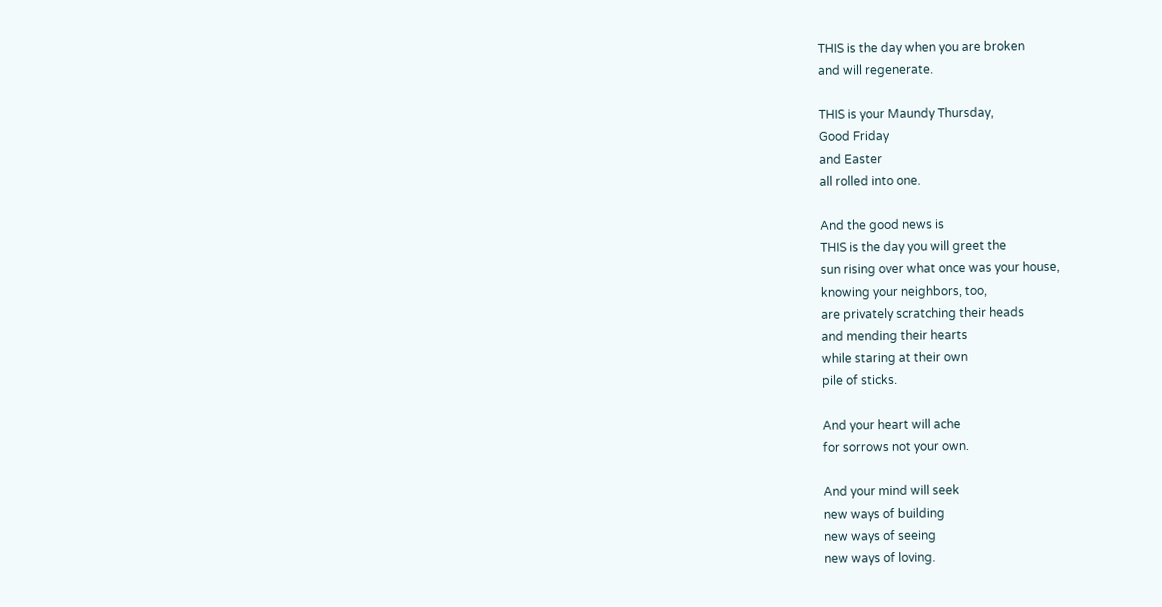THIS is the day when you are broken
and will regenerate.

THIS is your Maundy Thursday,
Good Friday
and Easter
all rolled into one.

And the good news is
THIS is the day you will greet the
sun rising over what once was your house,
knowing your neighbors, too,
are privately scratching their heads
and mending their hearts
while staring at their own
pile of sticks.

And your heart will ache
for sorrows not your own.

And your mind will seek
new ways of building
new ways of seeing
new ways of loving.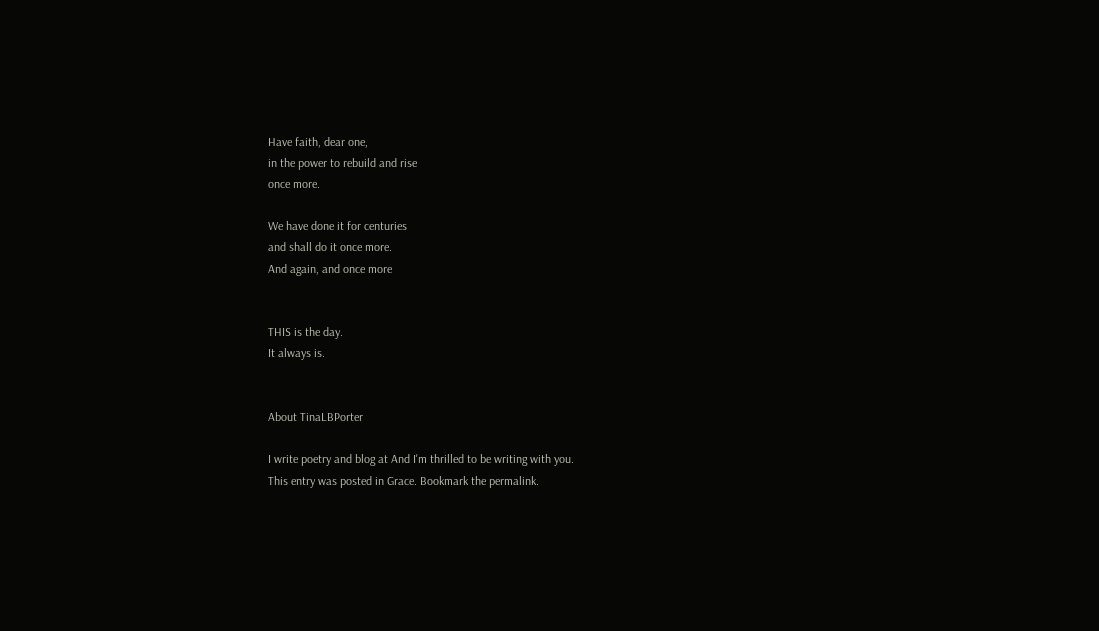Have faith, dear one,
in the power to rebuild and rise
once more.

We have done it for centuries
and shall do it once more.
And again, and once more


THIS is the day.
It always is.


About TinaLBPorter

I write poetry and blog at And I'm thrilled to be writing with you.
This entry was posted in Grace. Bookmark the permalink.